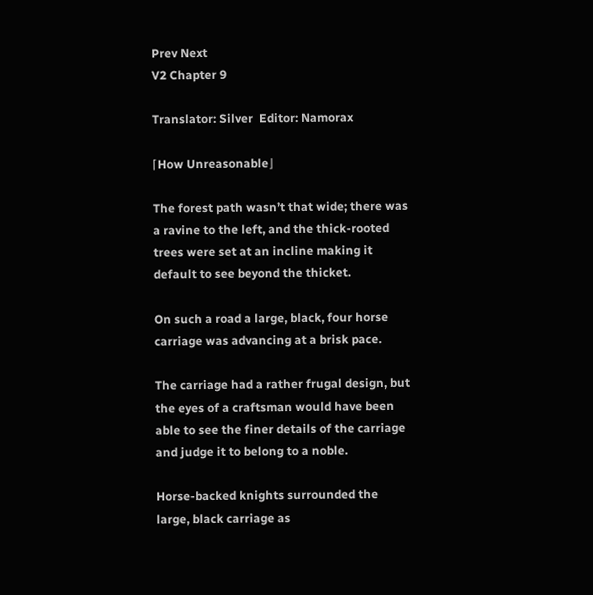Prev Next
V2 Chapter 9

Translator: Silver  Editor: Namorax

⌈How Unreasonable⌋

The forest path wasn’t that wide; there was a ravine to the left, and the thick-rooted trees were set at an incline making it default to see beyond the thicket.

On such a road a large, black, four horse carriage was advancing at a brisk pace.

The carriage had a rather frugal design, but the eyes of a craftsman would have been able to see the finer details of the carriage and judge it to belong to a noble.

Horse-backed knights surrounded the large, black carriage as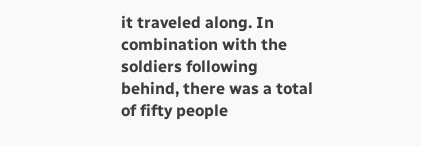it traveled along. In combination with the soldiers following behind, there was a total of fifty people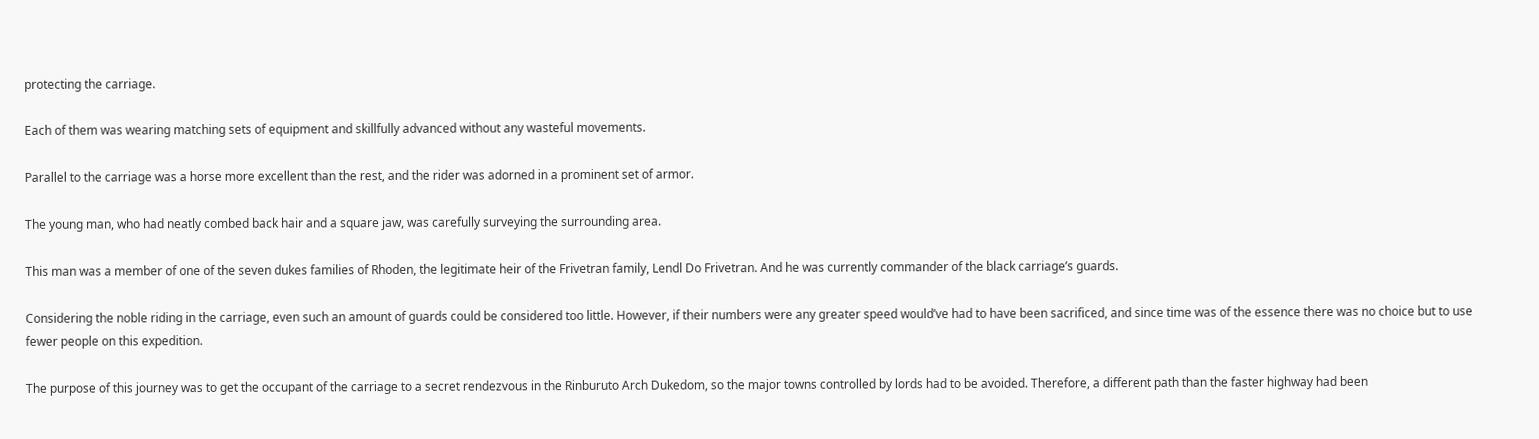protecting the carriage.

Each of them was wearing matching sets of equipment and skillfully advanced without any wasteful movements.

Parallel to the carriage was a horse more excellent than the rest, and the rider was adorned in a prominent set of armor.

The young man, who had neatly combed back hair and a square jaw, was carefully surveying the surrounding area.

This man was a member of one of the seven dukes families of Rhoden, the legitimate heir of the Frivetran family, Lendl Do Frivetran. And he was currently commander of the black carriage’s guards.

Considering the noble riding in the carriage, even such an amount of guards could be considered too little. However, if their numbers were any greater speed would’ve had to have been sacrificed, and since time was of the essence there was no choice but to use fewer people on this expedition.

The purpose of this journey was to get the occupant of the carriage to a secret rendezvous in the Rinburuto Arch Dukedom, so the major towns controlled by lords had to be avoided. Therefore, a different path than the faster highway had been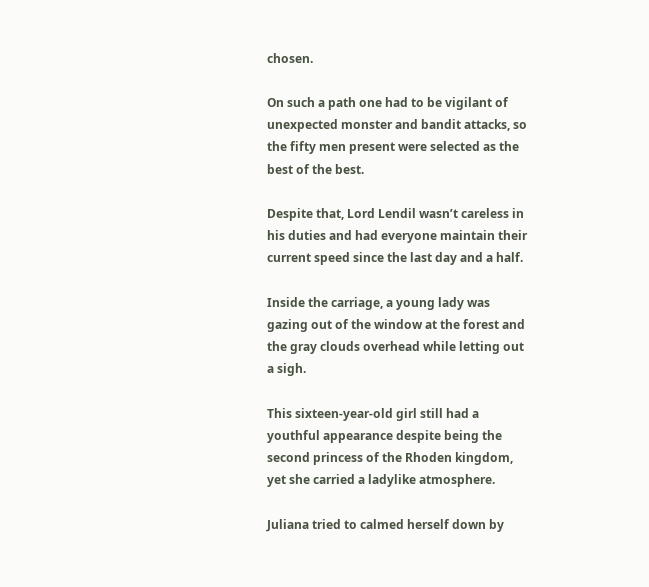chosen.

On such a path one had to be vigilant of unexpected monster and bandit attacks, so the fifty men present were selected as the best of the best.

Despite that, Lord Lendil wasn’t careless in his duties and had everyone maintain their current speed since the last day and a half.

Inside the carriage, a young lady was gazing out of the window at the forest and the gray clouds overhead while letting out a sigh.

This sixteen-year-old girl still had a youthful appearance despite being the second princess of the Rhoden kingdom, yet she carried a ladylike atmosphere.

Juliana tried to calmed herself down by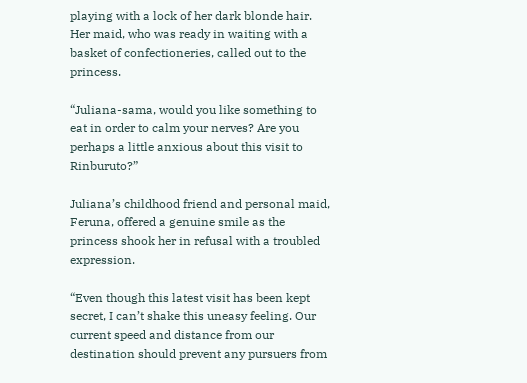playing with a lock of her dark blonde hair. Her maid, who was ready in waiting with a basket of confectioneries, called out to the princess.

“Juliana-sama, would you like something to eat in order to calm your nerves? Are you perhaps a little anxious about this visit to Rinburuto?”

Juliana’s childhood friend and personal maid, Feruna, offered a genuine smile as the princess shook her in refusal with a troubled expression.

“Even though this latest visit has been kept secret, I can’t shake this uneasy feeling. Our current speed and distance from our destination should prevent any pursuers from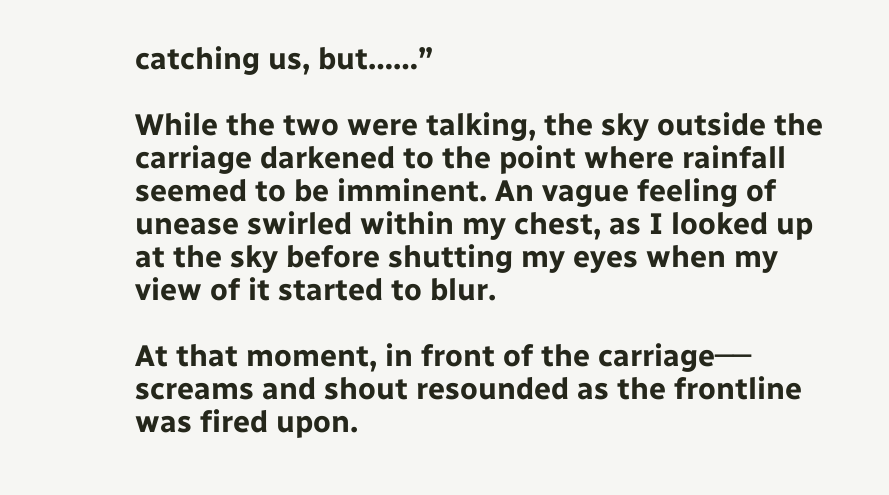catching us, but……”

While the two were talking, the sky outside the carriage darkened to the point where rainfall seemed to be imminent. An vague feeling of unease swirled within my chest, as I looked up at the sky before shutting my eyes when my view of it started to blur.

At that moment, in front of the carriage── screams and shout resounded as the frontline was fired upon.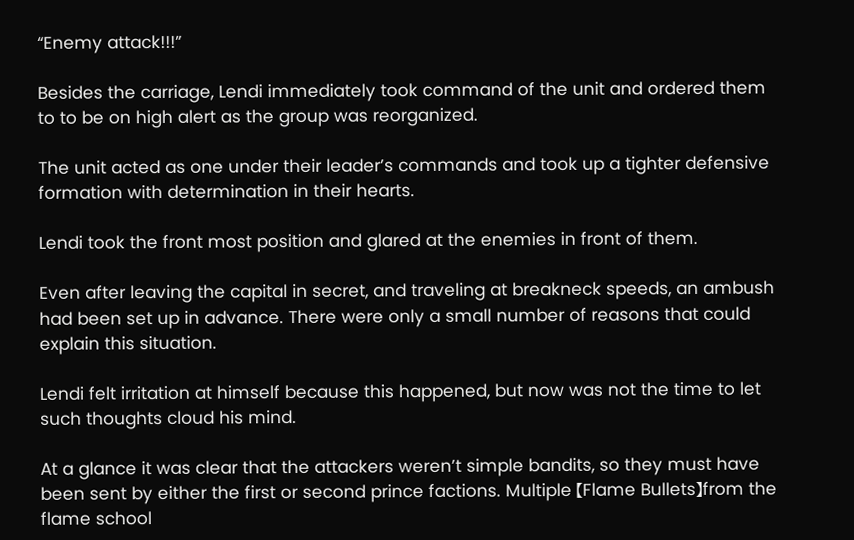“Enemy attack!!!”

Besides the carriage, Lendi immediately took command of the unit and ordered them to to be on high alert as the group was reorganized.

The unit acted as one under their leader’s commands and took up a tighter defensive formation with determination in their hearts.

Lendi took the front most position and glared at the enemies in front of them.

Even after leaving the capital in secret, and traveling at breakneck speeds, an ambush had been set up in advance. There were only a small number of reasons that could explain this situation.

Lendi felt irritation at himself because this happened, but now was not the time to let such thoughts cloud his mind.

At a glance it was clear that the attackers weren’t simple bandits, so they must have been sent by either the first or second prince factions. Multiple 【Flame Bullets】from the flame school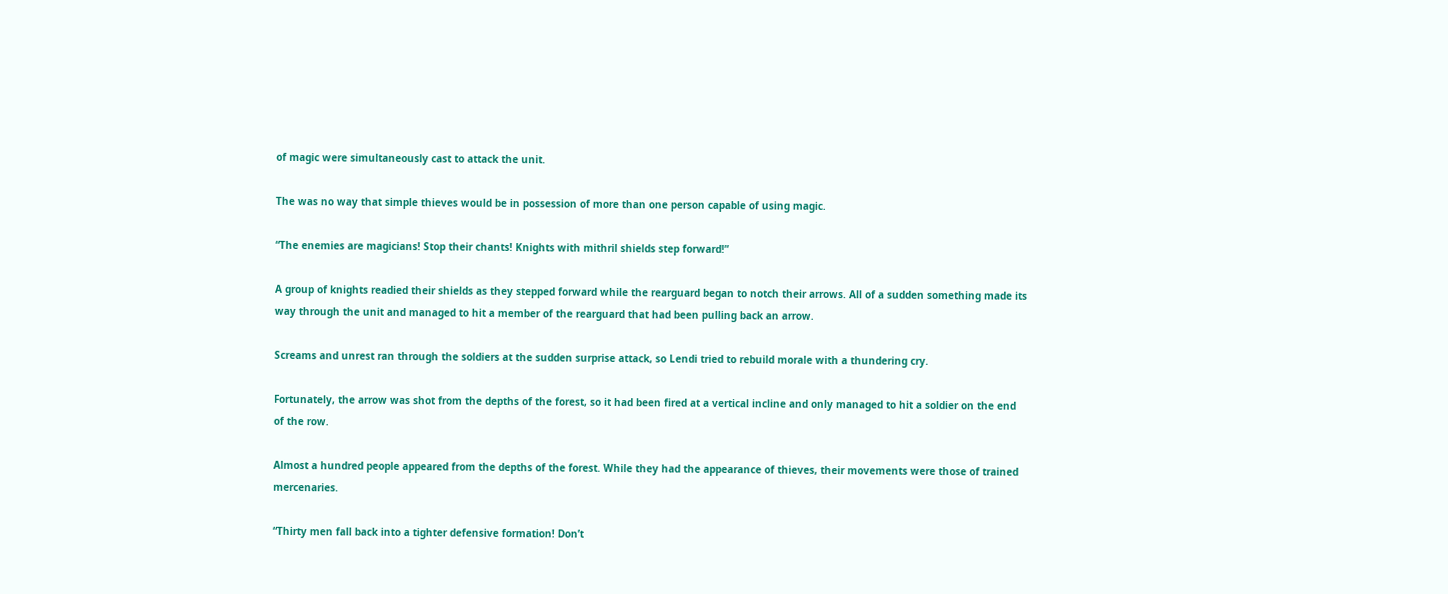of magic were simultaneously cast to attack the unit.

The was no way that simple thieves would be in possession of more than one person capable of using magic.

“The enemies are magicians! Stop their chants! Knights with mithril shields step forward!”

A group of knights readied their shields as they stepped forward while the rearguard began to notch their arrows. All of a sudden something made its way through the unit and managed to hit a member of the rearguard that had been pulling back an arrow.

Screams and unrest ran through the soldiers at the sudden surprise attack, so Lendi tried to rebuild morale with a thundering cry.

Fortunately, the arrow was shot from the depths of the forest, so it had been fired at a vertical incline and only managed to hit a soldier on the end of the row.

Almost a hundred people appeared from the depths of the forest. While they had the appearance of thieves, their movements were those of trained mercenaries.

“Thirty men fall back into a tighter defensive formation! Don’t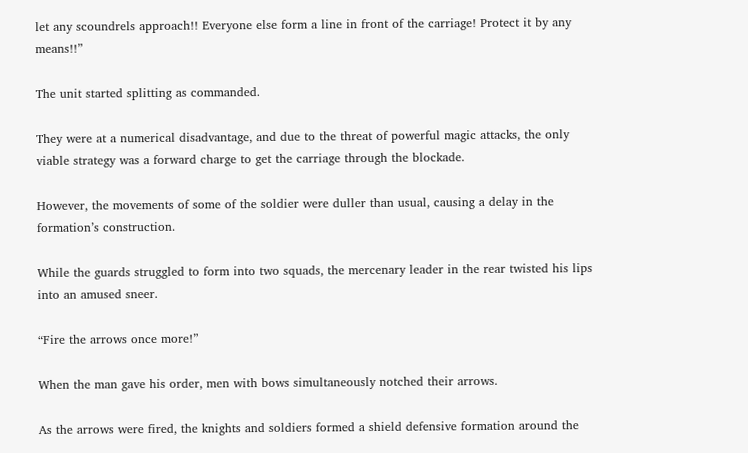let any scoundrels approach!! Everyone else form a line in front of the carriage! Protect it by any means!!”

The unit started splitting as commanded.

They were at a numerical disadvantage, and due to the threat of powerful magic attacks, the only viable strategy was a forward charge to get the carriage through the blockade.

However, the movements of some of the soldier were duller than usual, causing a delay in the formation’s construction.

While the guards struggled to form into two squads, the mercenary leader in the rear twisted his lips into an amused sneer.

“Fire the arrows once more!”

When the man gave his order, men with bows simultaneously notched their arrows.

As the arrows were fired, the knights and soldiers formed a shield defensive formation around the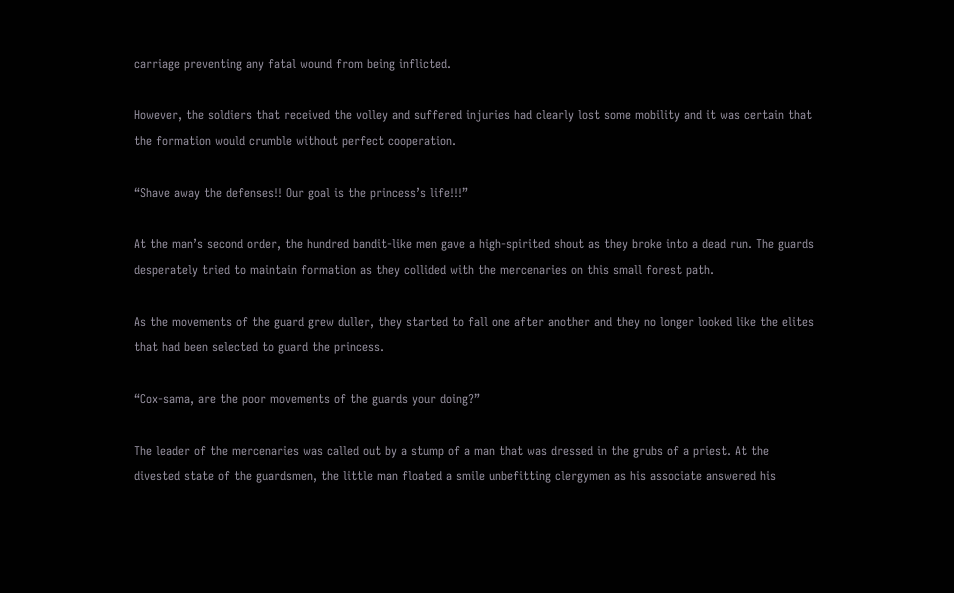carriage preventing any fatal wound from being inflicted.

However, the soldiers that received the volley and suffered injuries had clearly lost some mobility and it was certain that the formation would crumble without perfect cooperation.

“Shave away the defenses!! Our goal is the princess’s life!!!”

At the man’s second order, the hundred bandit-like men gave a high-spirited shout as they broke into a dead run. The guards desperately tried to maintain formation as they collided with the mercenaries on this small forest path.

As the movements of the guard grew duller, they started to fall one after another and they no longer looked like the elites that had been selected to guard the princess.

“Cox-sama, are the poor movements of the guards your doing?”

The leader of the mercenaries was called out by a stump of a man that was dressed in the grubs of a priest. At the divested state of the guardsmen, the little man floated a smile unbefitting clergymen as his associate answered his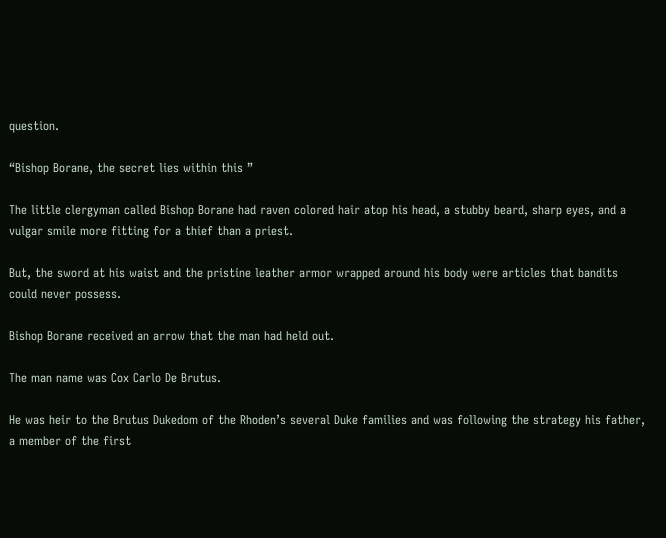question.

“Bishop Borane, the secret lies within this ”

The little clergyman called Bishop Borane had raven colored hair atop his head, a stubby beard, sharp eyes, and a vulgar smile more fitting for a thief than a priest.

But, the sword at his waist and the pristine leather armor wrapped around his body were articles that bandits could never possess.

Bishop Borane received an arrow that the man had held out.

The man name was Cox Carlo De Brutus.

He was heir to the Brutus Dukedom of the Rhoden’s several Duke families and was following the strategy his father, a member of the first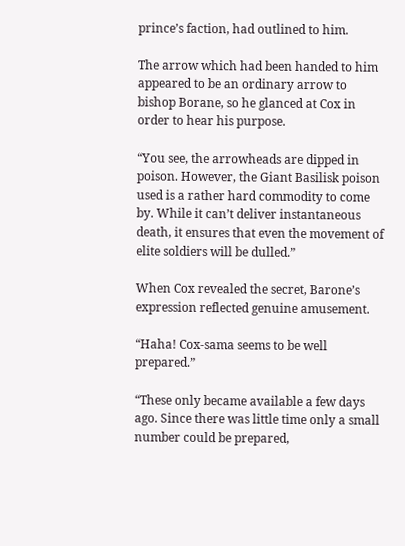prince’s faction, had outlined to him.

The arrow which had been handed to him appeared to be an ordinary arrow to bishop Borane, so he glanced at Cox in order to hear his purpose.

“You see, the arrowheads are dipped in poison. However, the Giant Basilisk poison used is a rather hard commodity to come by. While it can’t deliver instantaneous death, it ensures that even the movement of elite soldiers will be dulled.”

When Cox revealed the secret, Barone’s expression reflected genuine amusement.

“Haha! Cox-sama seems to be well prepared.”

“These only became available a few days ago. Since there was little time only a small number could be prepared,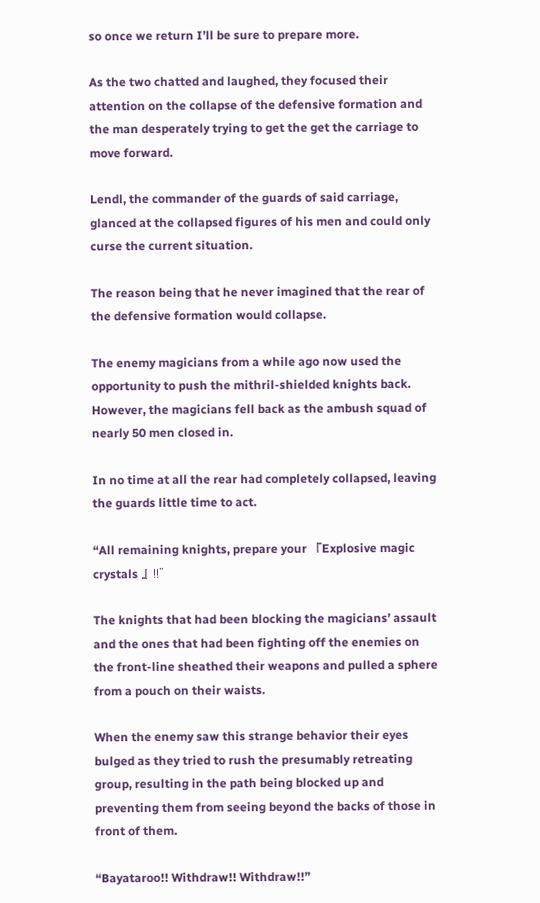so once we return I’ll be sure to prepare more.

As the two chatted and laughed, they focused their attention on the collapse of the defensive formation and the man desperately trying to get the get the carriage to move forward.

Lendl, the commander of the guards of said carriage, glanced at the collapsed figures of his men and could only curse the current situation.

The reason being that he never imagined that the rear of the defensive formation would collapse.

The enemy magicians from a while ago now used the opportunity to push the mithril-shielded knights back. However, the magicians fell back as the ambush squad of nearly 50 men closed in.

In no time at all the rear had completely collapsed, leaving the guards little time to act.

“All remaining knights, prepare your 『Explosive magic crystals 』!!”

The knights that had been blocking the magicians’ assault and the ones that had been fighting off the enemies on the front-line sheathed their weapons and pulled a sphere from a pouch on their waists.

When the enemy saw this strange behavior their eyes bulged as they tried to rush the presumably retreating group, resulting in the path being blocked up and preventing them from seeing beyond the backs of those in front of them.

“Bayataroo!! Withdraw!! Withdraw!!”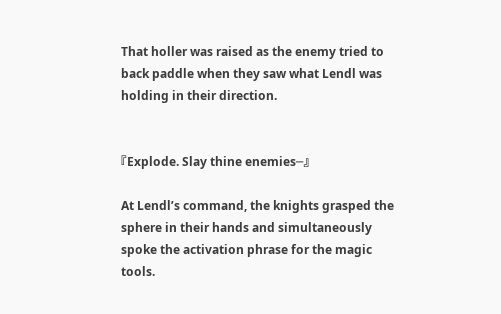That holler was raised as the enemy tried to back paddle when they saw what Lendl was holding in their direction.


『Explode. Slay thine enemies─』

At Lendl’s command, the knights grasped the sphere in their hands and simultaneously spoke the activation phrase for the magic tools.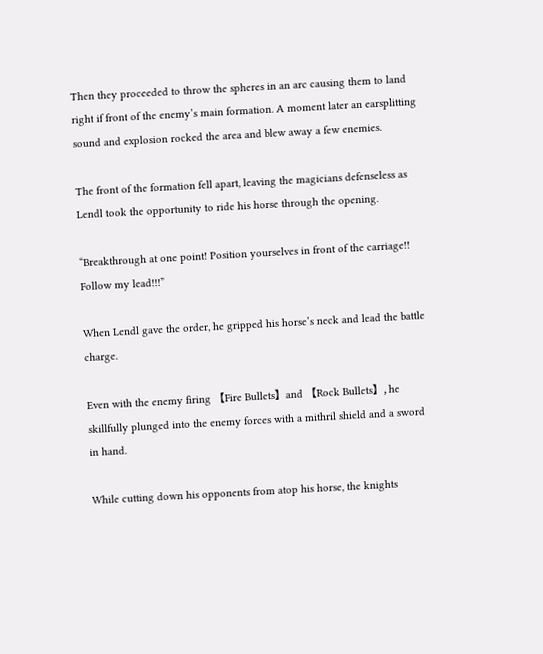Then they proceeded to throw the spheres in an arc causing them to land right if front of the enemy’s main formation. A moment later an earsplitting sound and explosion rocked the area and blew away a few enemies.

The front of the formation fell apart, leaving the magicians defenseless as Lendl took the opportunity to ride his horse through the opening.

“Breakthrough at one point! Position yourselves in front of the carriage!! Follow my lead!!!”

When Lendl gave the order, he gripped his horse’s neck and lead the battle charge.

Even with the enemy firing 【Fire Bullets】and 【Rock Bullets】, he skillfully plunged into the enemy forces with a mithril shield and a sword in hand.

While cutting down his opponents from atop his horse, the knights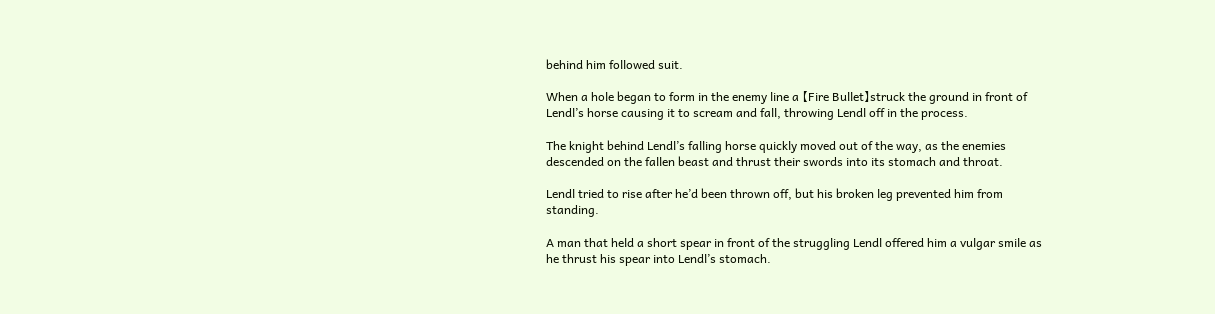behind him followed suit.

When a hole began to form in the enemy line a 【Fire Bullet】struck the ground in front of Lendl’s horse causing it to scream and fall, throwing Lendl off in the process.

The knight behind Lendl’s falling horse quickly moved out of the way, as the enemies descended on the fallen beast and thrust their swords into its stomach and throat.

Lendl tried to rise after he’d been thrown off, but his broken leg prevented him from standing.

A man that held a short spear in front of the struggling Lendl offered him a vulgar smile as he thrust his spear into Lendl’s stomach.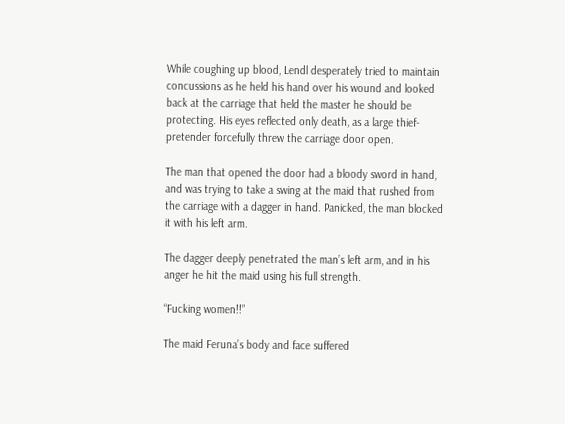While coughing up blood, Lendl desperately tried to maintain concussions as he held his hand over his wound and looked back at the carriage that held the master he should be protecting. His eyes reflected only death, as a large thief-pretender forcefully threw the carriage door open.

The man that opened the door had a bloody sword in hand, and was trying to take a swing at the maid that rushed from the carriage with a dagger in hand. Panicked, the man blocked it with his left arm.

The dagger deeply penetrated the man’s left arm, and in his anger he hit the maid using his full strength.

“Fucking women!!”

The maid Feruna’s body and face suffered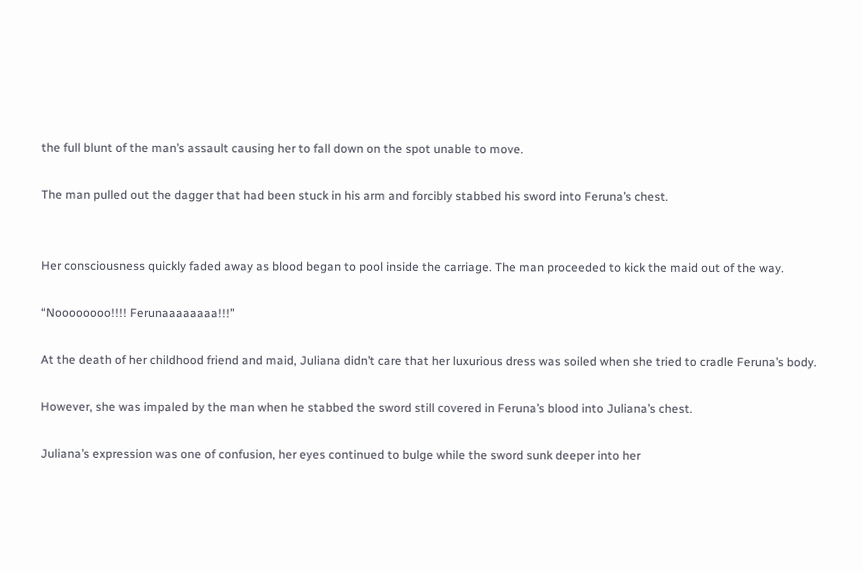the full blunt of the man’s assault causing her to fall down on the spot unable to move.

The man pulled out the dagger that had been stuck in his arm and forcibly stabbed his sword into Feruna’s chest.


Her consciousness quickly faded away as blood began to pool inside the carriage. The man proceeded to kick the maid out of the way.

“Noooooooo!!!! Ferunaaaaaaaa!!!”

At the death of her childhood friend and maid, Juliana didn’t care that her luxurious dress was soiled when she tried to cradle Feruna’s body.

However, she was impaled by the man when he stabbed the sword still covered in Feruna’s blood into Juliana’s chest.

Juliana’s expression was one of confusion, her eyes continued to bulge while the sword sunk deeper into her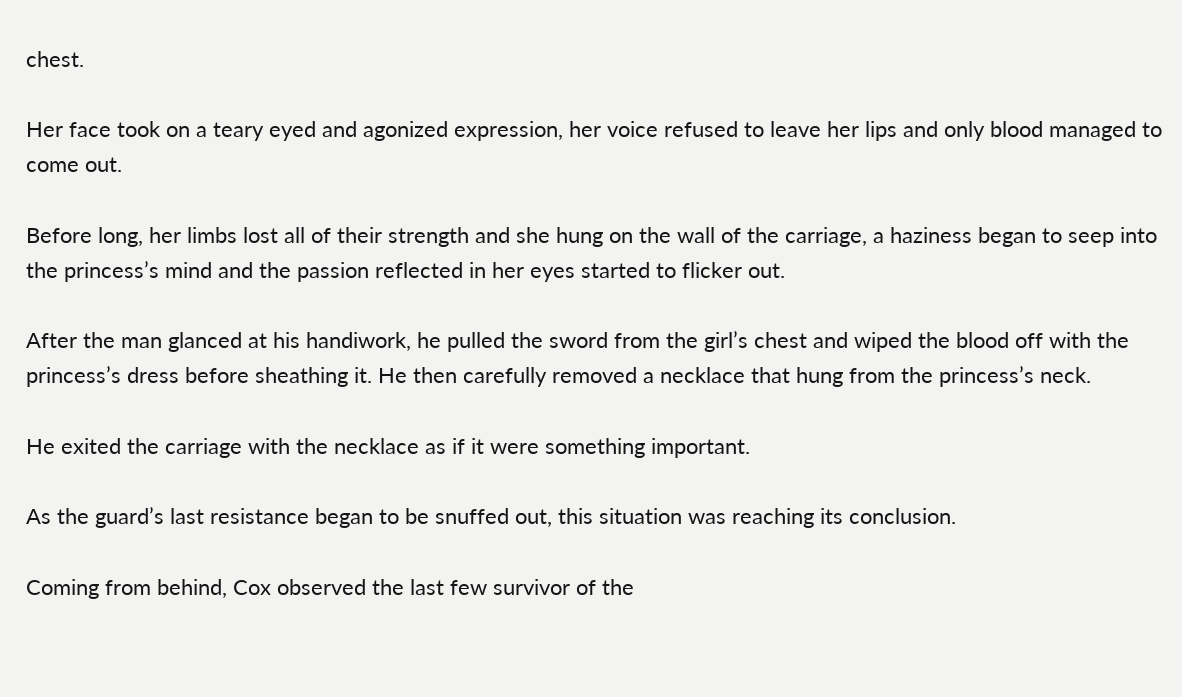chest.

Her face took on a teary eyed and agonized expression, her voice refused to leave her lips and only blood managed to come out.

Before long, her limbs lost all of their strength and she hung on the wall of the carriage, a haziness began to seep into the princess’s mind and the passion reflected in her eyes started to flicker out.

After the man glanced at his handiwork, he pulled the sword from the girl’s chest and wiped the blood off with the princess’s dress before sheathing it. He then carefully removed a necklace that hung from the princess’s neck.

He exited the carriage with the necklace as if it were something important.

As the guard’s last resistance began to be snuffed out, this situation was reaching its conclusion.

Coming from behind, Cox observed the last few survivor of the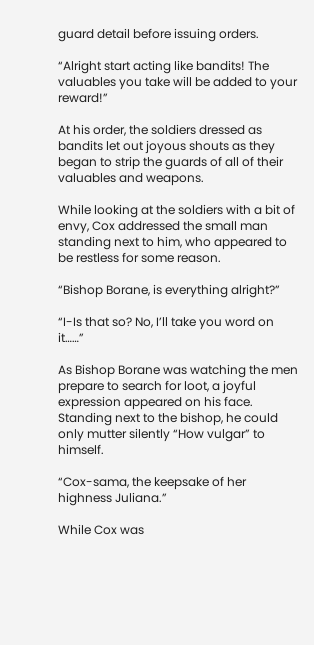guard detail before issuing orders.

“Alright start acting like bandits! The valuables you take will be added to your reward!”

At his order, the soldiers dressed as bandits let out joyous shouts as they began to strip the guards of all of their valuables and weapons.

While looking at the soldiers with a bit of envy, Cox addressed the small man standing next to him, who appeared to be restless for some reason.

“Bishop Borane, is everything alright?”

“I-Is that so? No, I’ll take you word on it……”

As Bishop Borane was watching the men prepare to search for loot, a joyful expression appeared on his face. Standing next to the bishop, he could only mutter silently “How vulgar” to himself.

“Cox-sama, the keepsake of her highness Juliana.”

While Cox was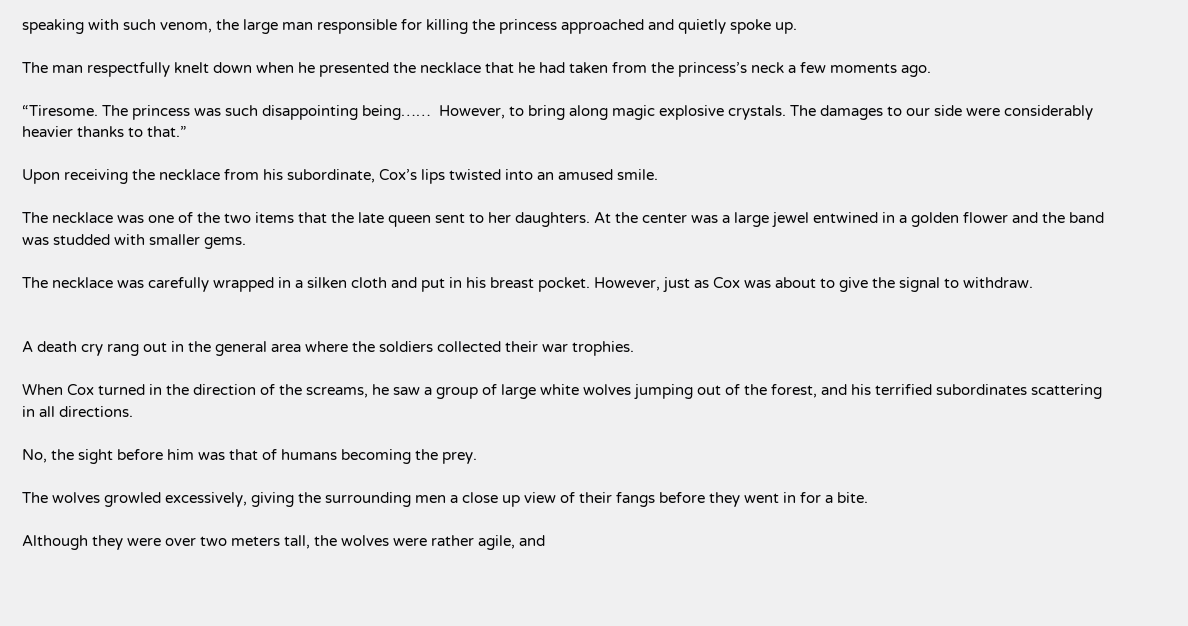speaking with such venom, the large man responsible for killing the princess approached and quietly spoke up.

The man respectfully knelt down when he presented the necklace that he had taken from the princess’s neck a few moments ago.

“Tiresome. The princess was such disappointing being……  However, to bring along magic explosive crystals. The damages to our side were considerably heavier thanks to that.”

Upon receiving the necklace from his subordinate, Cox’s lips twisted into an amused smile.

The necklace was one of the two items that the late queen sent to her daughters. At the center was a large jewel entwined in a golden flower and the band was studded with smaller gems.

The necklace was carefully wrapped in a silken cloth and put in his breast pocket. However, just as Cox was about to give the signal to withdraw.


A death cry rang out in the general area where the soldiers collected their war trophies.

When Cox turned in the direction of the screams, he saw a group of large white wolves jumping out of the forest, and his terrified subordinates scattering in all directions.

No, the sight before him was that of humans becoming the prey.

The wolves growled excessively, giving the surrounding men a close up view of their fangs before they went in for a bite.

Although they were over two meters tall, the wolves were rather agile, and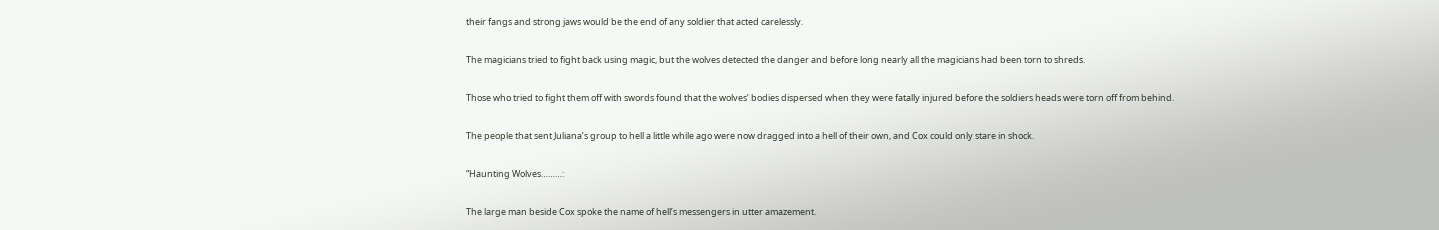their fangs and strong jaws would be the end of any soldier that acted carelessly.

The magicians tried to fight back using magic, but the wolves detected the danger and before long nearly all the magicians had been torn to shreds.

Those who tried to fight them off with swords found that the wolves’ bodies dispersed when they were fatally injured before the soldiers heads were torn off from behind.

The people that sent Juliana’s group to hell a little while ago were now dragged into a hell of their own, and Cox could only stare in shock.

“Haunting Wolves………:

The large man beside Cox spoke the name of hell’s messengers in utter amazement.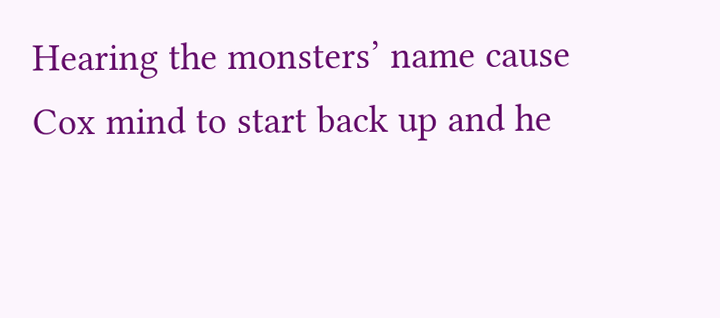Hearing the monsters’ name cause Cox mind to start back up and he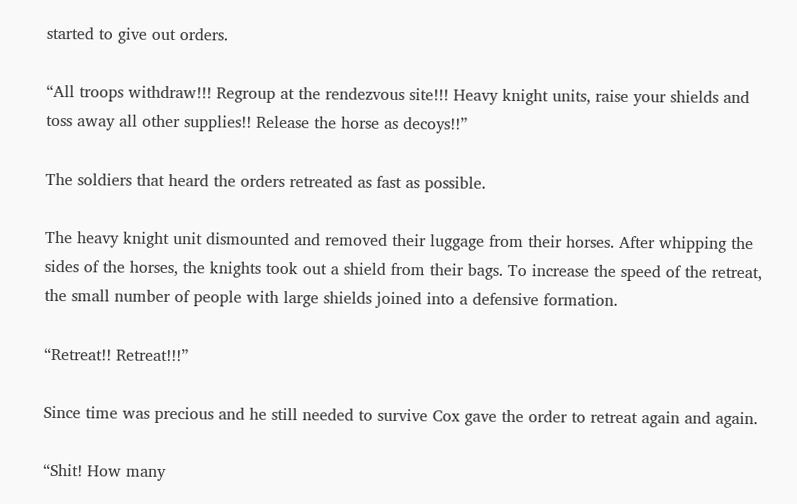started to give out orders.

“All troops withdraw!!! Regroup at the rendezvous site!!! Heavy knight units, raise your shields and toss away all other supplies!! Release the horse as decoys!!”

The soldiers that heard the orders retreated as fast as possible.

The heavy knight unit dismounted and removed their luggage from their horses. After whipping the sides of the horses, the knights took out a shield from their bags. To increase the speed of the retreat, the small number of people with large shields joined into a defensive formation.

“Retreat!! Retreat!!!”

Since time was precious and he still needed to survive Cox gave the order to retreat again and again.

“Shit! How many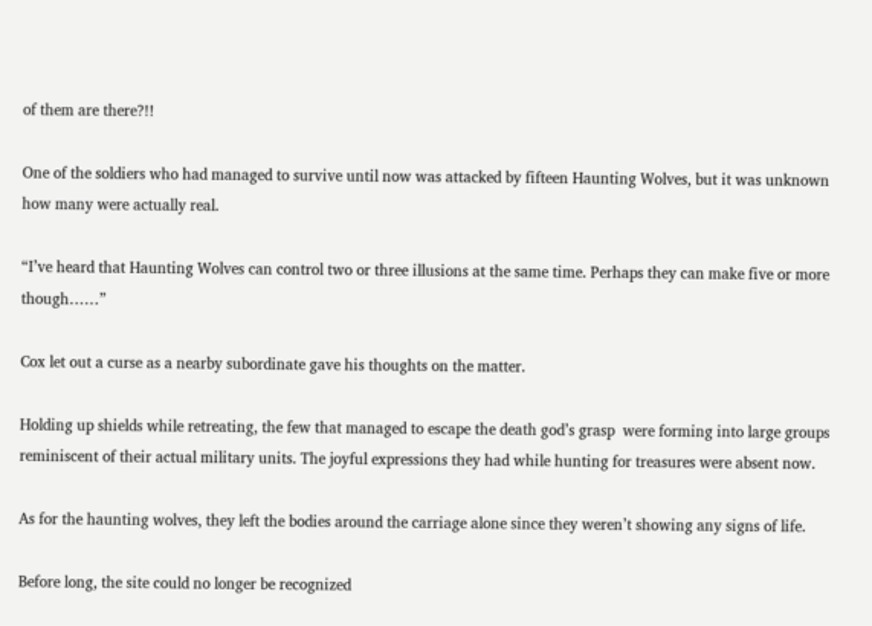of them are there?!!

One of the soldiers who had managed to survive until now was attacked by fifteen Haunting Wolves, but it was unknown how many were actually real.

“I’ve heard that Haunting Wolves can control two or three illusions at the same time. Perhaps they can make five or more though……”

Cox let out a curse as a nearby subordinate gave his thoughts on the matter.

Holding up shields while retreating, the few that managed to escape the death god’s grasp  were forming into large groups reminiscent of their actual military units. The joyful expressions they had while hunting for treasures were absent now.

As for the haunting wolves, they left the bodies around the carriage alone since they weren’t showing any signs of life.

Before long, the site could no longer be recognized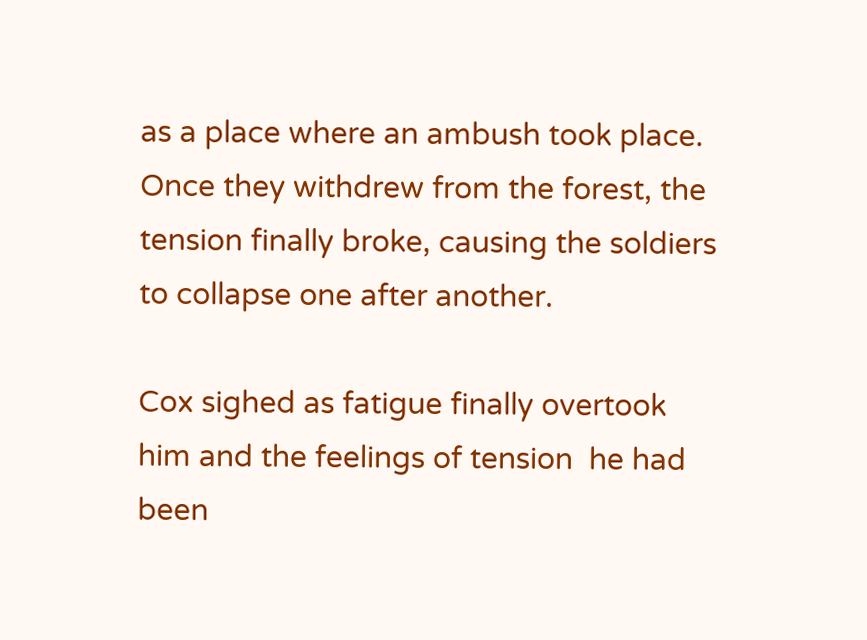as a place where an ambush took place. Once they withdrew from the forest, the tension finally broke, causing the soldiers to collapse one after another.

Cox sighed as fatigue finally overtook him and the feelings of tension  he had been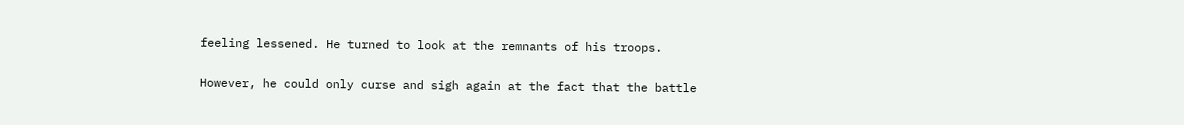feeling lessened. He turned to look at the remnants of his troops.

However, he could only curse and sigh again at the fact that the battle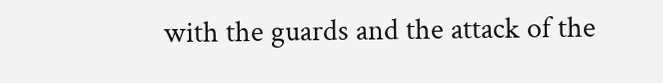with the guards and the attack of the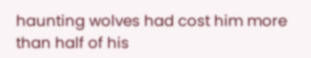haunting wolves had cost him more than half of his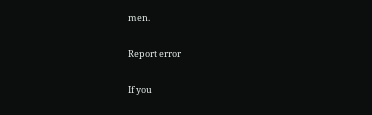men.

Report error

If you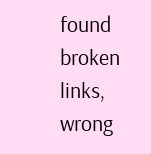found broken links, wrong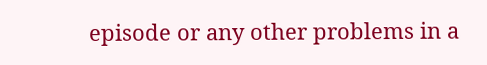episode or any other problems in a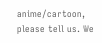anime/cartoon, please tell us. We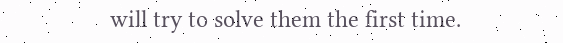will try to solve them the first time.